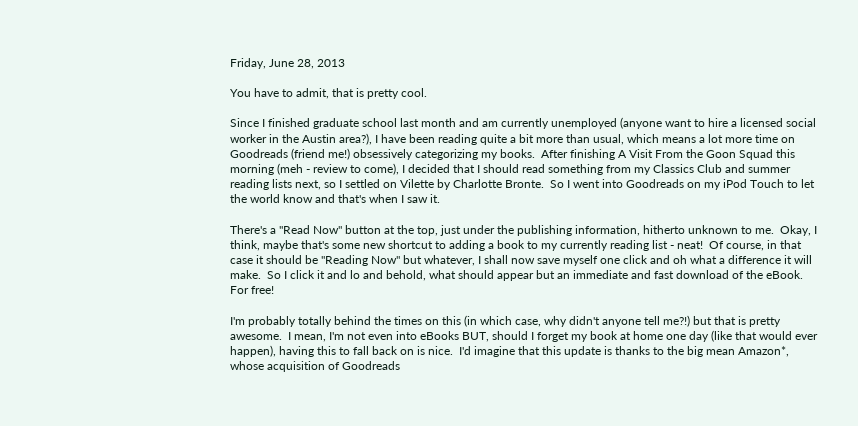Friday, June 28, 2013

You have to admit, that is pretty cool.

Since I finished graduate school last month and am currently unemployed (anyone want to hire a licensed social worker in the Austin area?), I have been reading quite a bit more than usual, which means a lot more time on Goodreads (friend me!) obsessively categorizing my books.  After finishing A Visit From the Goon Squad this morning (meh - review to come), I decided that I should read something from my Classics Club and summer reading lists next, so I settled on Vilette by Charlotte Bronte.  So I went into Goodreads on my iPod Touch to let the world know and that's when I saw it.

There's a "Read Now" button at the top, just under the publishing information, hitherto unknown to me.  Okay, I think, maybe that's some new shortcut to adding a book to my currently reading list - neat!  Of course, in that case it should be "Reading Now" but whatever, I shall now save myself one click and oh what a difference it will make.  So I click it and lo and behold, what should appear but an immediate and fast download of the eBook.  For free!

I'm probably totally behind the times on this (in which case, why didn't anyone tell me?!) but that is pretty awesome.  I mean, I'm not even into eBooks BUT, should I forget my book at home one day (like that would ever happen), having this to fall back on is nice.  I'd imagine that this update is thanks to the big mean Amazon*, whose acquisition of Goodreads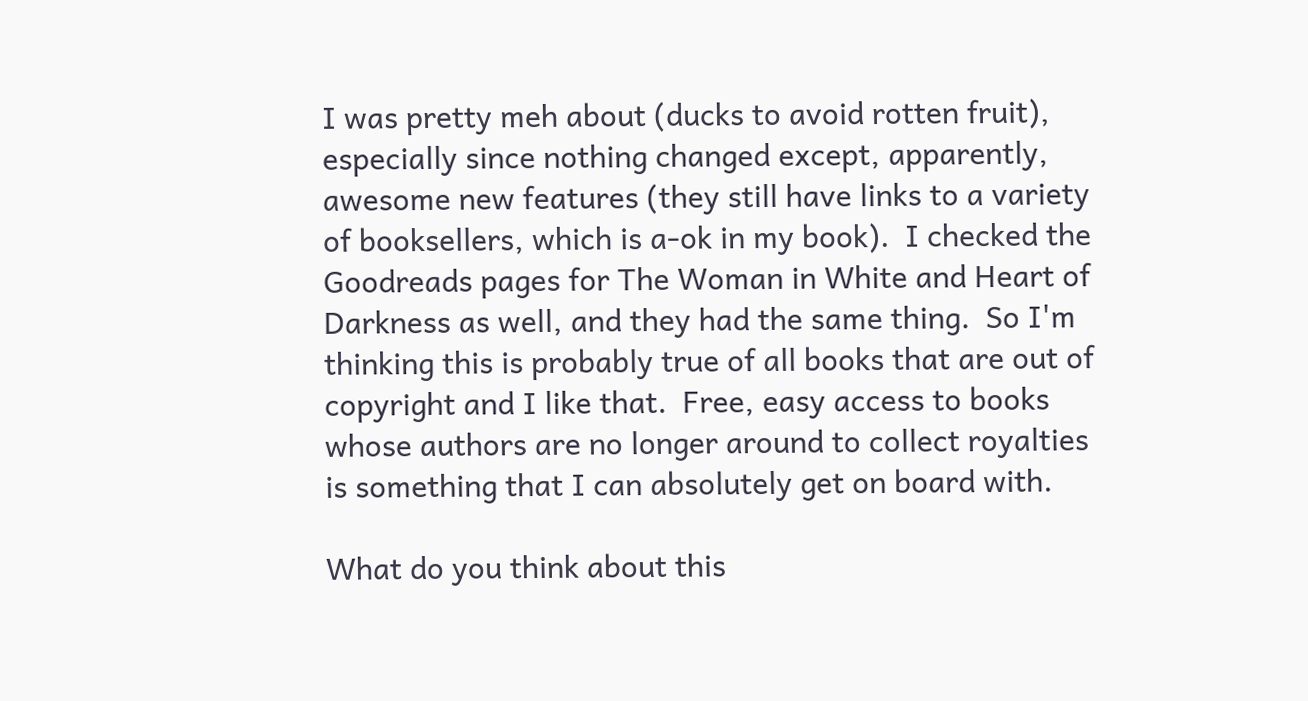I was pretty meh about (ducks to avoid rotten fruit), especially since nothing changed except, apparently, awesome new features (they still have links to a variety of booksellers, which is a-ok in my book).  I checked the Goodreads pages for The Woman in White and Heart of Darkness as well, and they had the same thing.  So I'm thinking this is probably true of all books that are out of copyright and I like that.  Free, easy access to books whose authors are no longer around to collect royalties is something that I can absolutely get on board with.

What do you think about this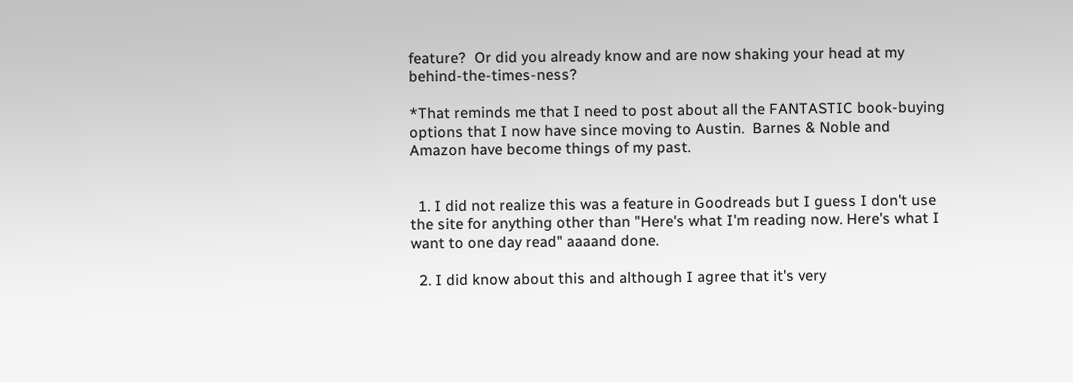feature?  Or did you already know and are now shaking your head at my behind-the-times-ness?

*That reminds me that I need to post about all the FANTASTIC book-buying options that I now have since moving to Austin.  Barnes & Noble and Amazon have become things of my past.


  1. I did not realize this was a feature in Goodreads but I guess I don't use the site for anything other than "Here's what I'm reading now. Here's what I want to one day read" aaaand done.

  2. I did know about this and although I agree that it's very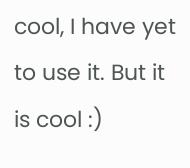cool, I have yet to use it. But it is cool :)